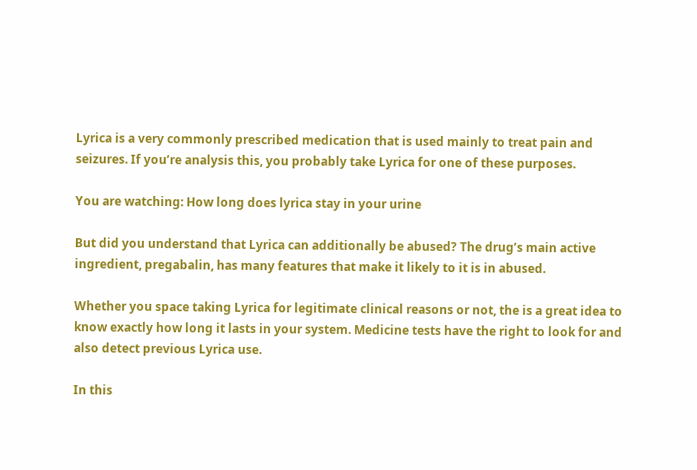Lyrica is a very commonly prescribed medication that is used mainly to treat pain and seizures. If you’re analysis this, you probably take Lyrica for one of these purposes.

You are watching: How long does lyrica stay in your urine

But did you understand that Lyrica can additionally be abused? The drug’s main active ingredient, pregabalin, has many features that make it likely to it is in abused.

Whether you space taking Lyrica for legitimate clinical reasons or not, the is a great idea to know exactly how long it lasts in your system. Medicine tests have the right to look for and also detect previous Lyrica use.

In this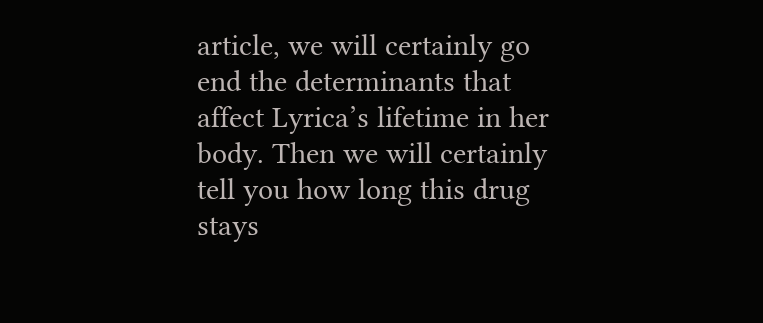article, we will certainly go end the determinants that affect Lyrica’s lifetime in her body. Then we will certainly tell you how long this drug stays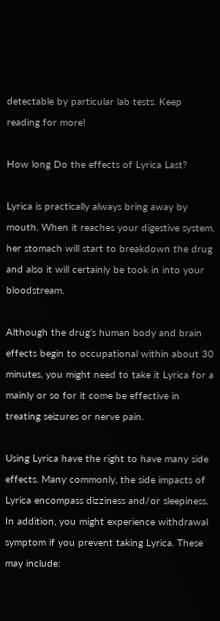detectable by particular lab tests. Keep reading for more!

How long Do the effects of Lyrica Last?

Lyrica is practically always bring away by mouth. When it reaches your digestive system, her stomach will start to breakdown the drug and also it will certainly be took in into your bloodstream.

Although the drug’s human body and brain effects begin to occupational within about 30 minutes, you might need to take it Lyrica for a mainly or so for it come be effective in treating seizures or nerve pain.

Using Lyrica have the right to have many side effects. Many commonly, the side impacts of Lyrica encompass dizziness and/or sleepiness. In addition, you might experience withdrawal symptom if you prevent taking Lyrica. These may include: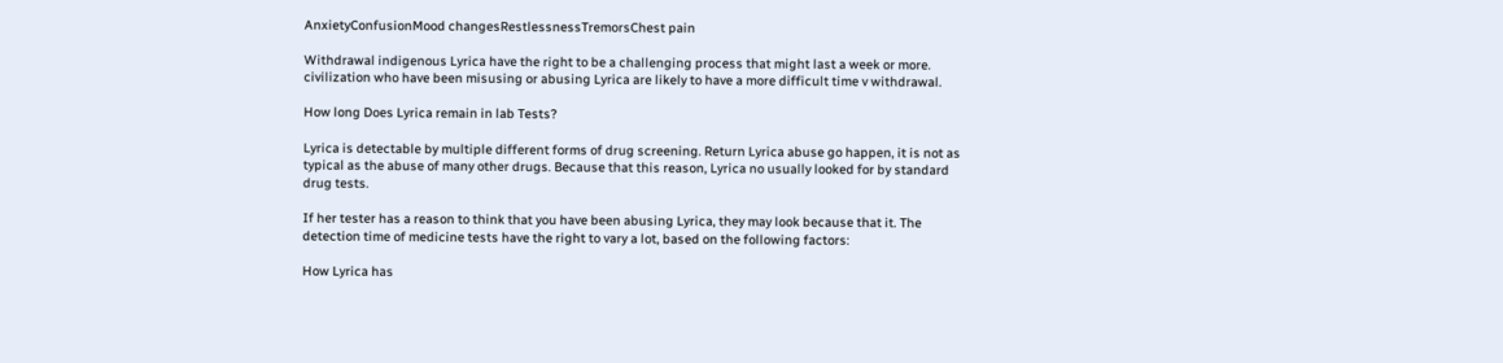AnxietyConfusionMood changesRestlessnessTremorsChest pain

Withdrawal indigenous Lyrica have the right to be a challenging process that might last a week or more. civilization who have been misusing or abusing Lyrica are likely to have a more difficult time v withdrawal.

How long Does Lyrica remain in lab Tests?

Lyrica is detectable by multiple different forms of drug screening. Return Lyrica abuse go happen, it is not as typical as the abuse of many other drugs. Because that this reason, Lyrica no usually looked for by standard drug tests.

If her tester has a reason to think that you have been abusing Lyrica, they may look because that it. The detection time of medicine tests have the right to vary a lot, based on the following factors:

How Lyrica has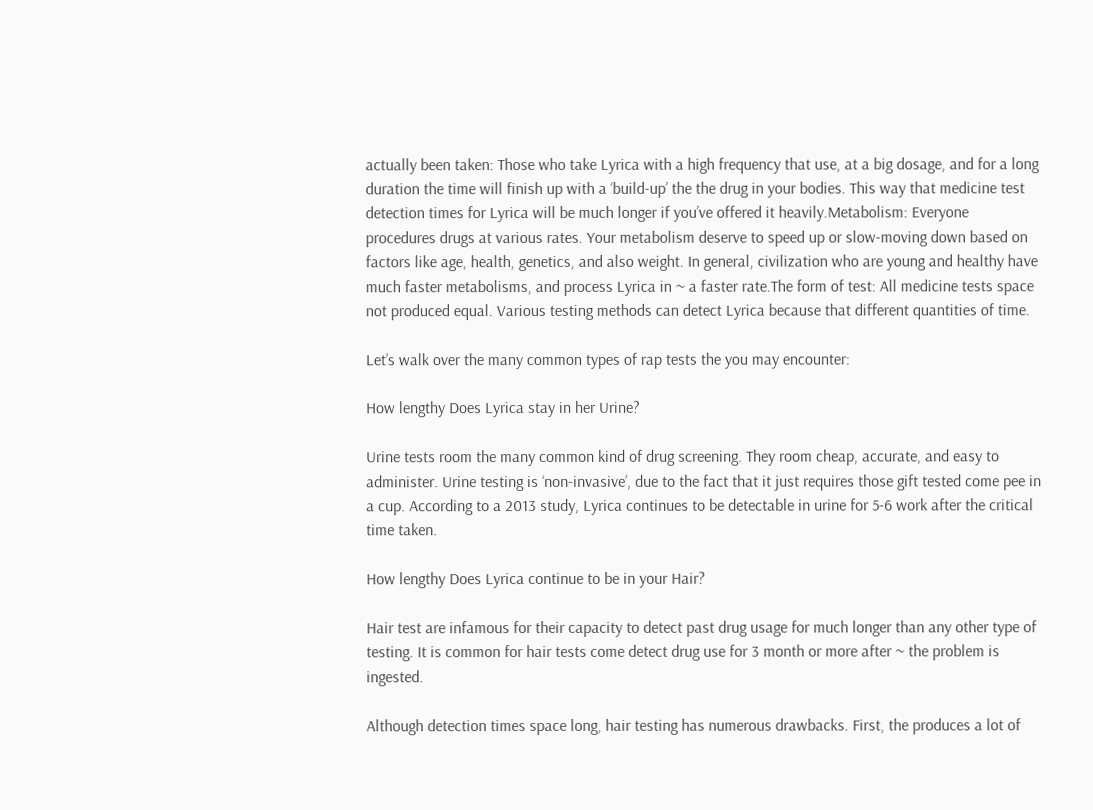actually been taken: Those who take Lyrica with a high frequency that use, at a big dosage, and for a long duration the time will finish up with a ‘build-up’ the the drug in your bodies. This way that medicine test detection times for Lyrica will be much longer if you’ve offered it heavily.Metabolism: Everyone procedures drugs at various rates. Your metabolism deserve to speed up or slow-moving down based on factors like age, health, genetics, and also weight. In general, civilization who are young and healthy have much faster metabolisms, and process Lyrica in ~ a faster rate.The form of test: All medicine tests space not produced equal. Various testing methods can detect Lyrica because that different quantities of time.

Let’s walk over the many common types of rap tests the you may encounter:

How lengthy Does Lyrica stay in her Urine?

Urine tests room the many common kind of drug screening. They room cheap, accurate, and easy to administer. Urine testing is ‘non-invasive’, due to the fact that it just requires those gift tested come pee in a cup. According to a 2013 study, Lyrica continues to be detectable in urine for 5-6 work after the critical time taken.

How lengthy Does Lyrica continue to be in your Hair?

Hair test are infamous for their capacity to detect past drug usage for much longer than any other type of testing. It is common for hair tests come detect drug use for 3 month or more after ~ the problem is ingested.

Although detection times space long, hair testing has numerous drawbacks. First, the produces a lot of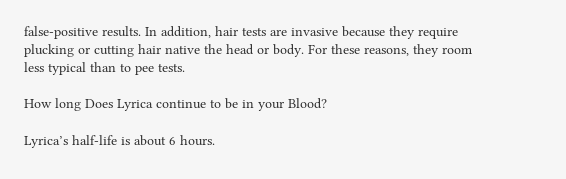false-positive results. In addition, hair tests are invasive because they require plucking or cutting hair native the head or body. For these reasons, they room less typical than to pee tests.

How long Does Lyrica continue to be in your Blood?

Lyrica’s half-life is about 6 hours.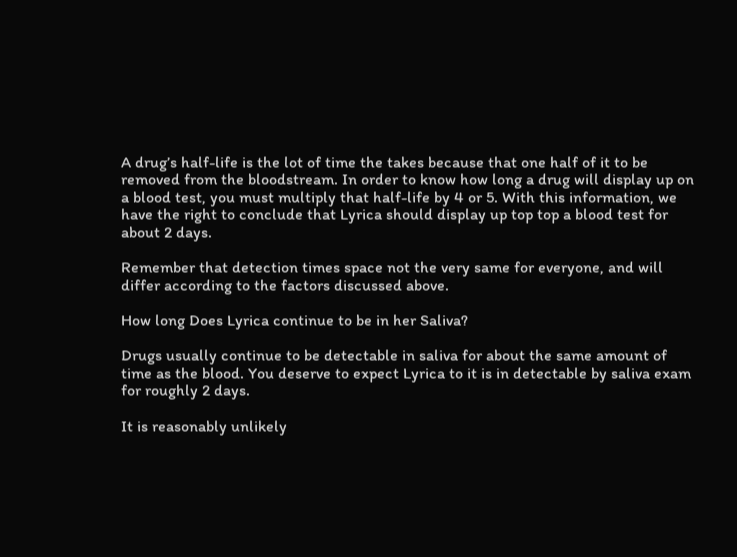A drug’s half-life is the lot of time the takes because that one half of it to be removed from the bloodstream. In order to know how long a drug will display up on a blood test, you must multiply that half-life by 4 or 5. With this information, we have the right to conclude that Lyrica should display up top top a blood test for about 2 days.

Remember that detection times space not the very same for everyone, and will differ according to the factors discussed above.

How long Does Lyrica continue to be in her Saliva?

Drugs usually continue to be detectable in saliva for about the same amount of time as the blood. You deserve to expect Lyrica to it is in detectable by saliva exam for roughly 2 days.

It is reasonably unlikely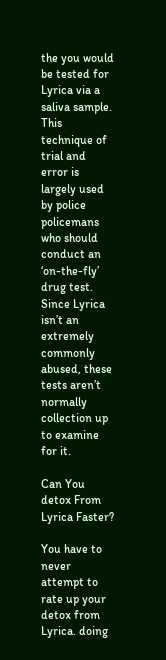the you would be tested for Lyrica via a saliva sample. This technique of trial and error is largely used by police policemans who should conduct an ‘on-the-fly’ drug test. Since Lyrica isn’t an extremely commonly abused, these tests aren’t normally collection up to examine for it.

Can You detox From Lyrica Faster?

You have to never attempt to rate up your detox from Lyrica. doing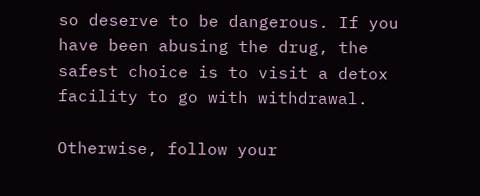so deserve to be dangerous. If you have been abusing the drug, the safest choice is to visit a detox facility to go with withdrawal.

Otherwise, follow your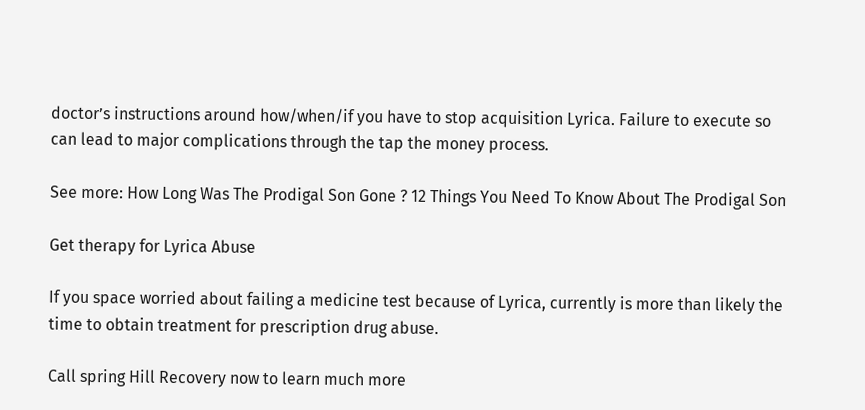doctor’s instructions around how/when/if you have to stop acquisition Lyrica. Failure to execute so can lead to major complications through the tap the money process.

See more: How Long Was The Prodigal Son Gone ? 12 Things You Need To Know About The Prodigal Son

Get therapy for Lyrica Abuse

If you space worried about failing a medicine test because of Lyrica, currently is more than likely the time to obtain treatment for prescription drug abuse.

Call spring Hill Recovery now to learn much more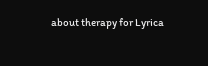about therapy for Lyrica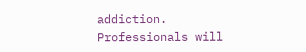addiction. Professionals will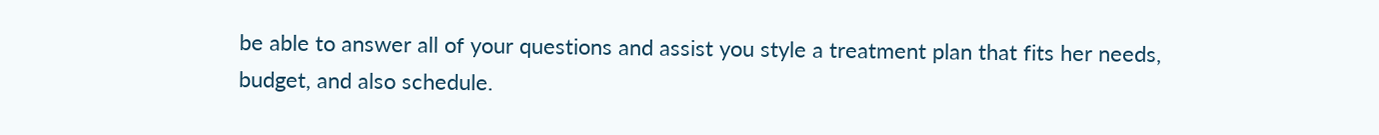be able to answer all of your questions and assist you style a treatment plan that fits her needs, budget, and also schedule.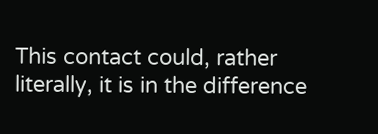This contact could, rather literally, it is in the difference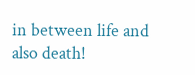in between life and also death!